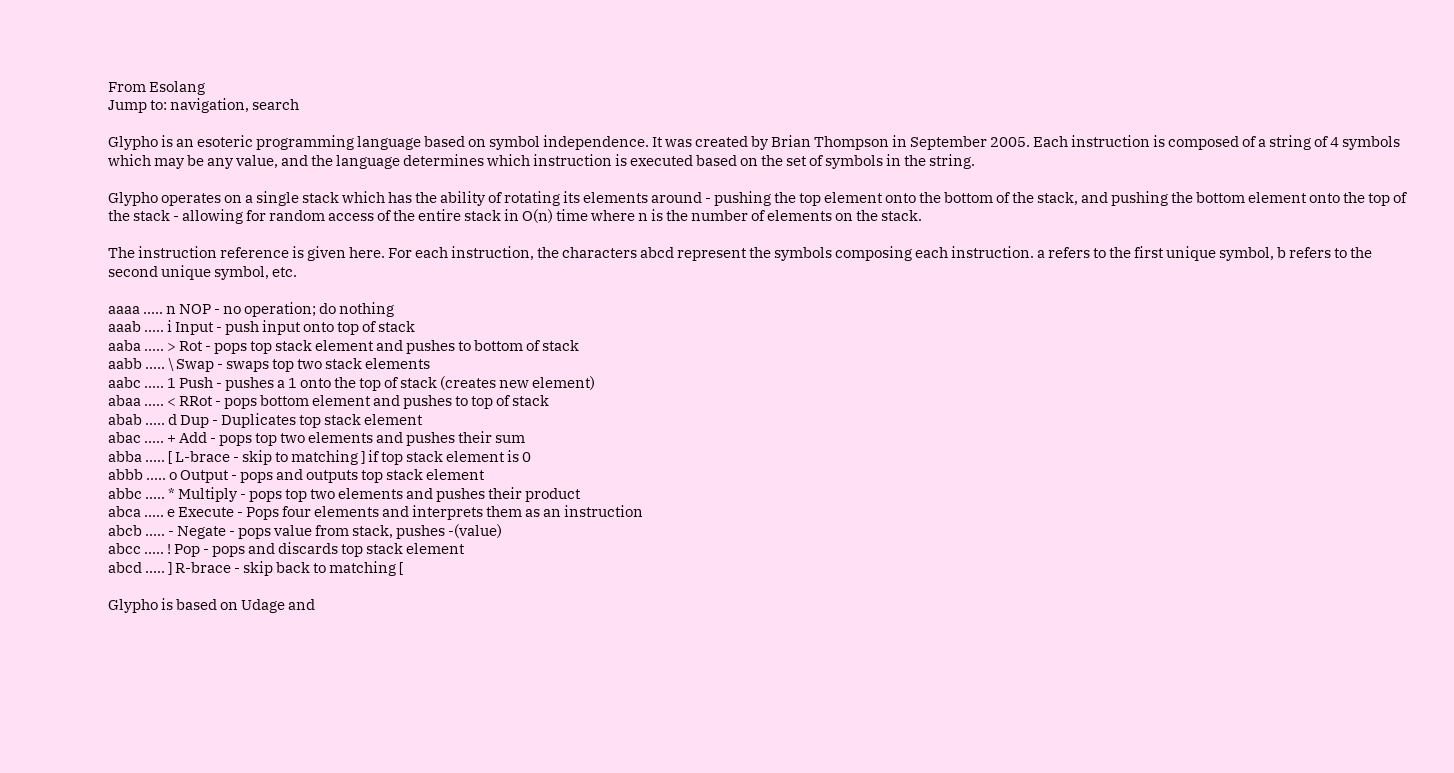From Esolang
Jump to: navigation, search

Glypho is an esoteric programming language based on symbol independence. It was created by Brian Thompson in September 2005. Each instruction is composed of a string of 4 symbols which may be any value, and the language determines which instruction is executed based on the set of symbols in the string.

Glypho operates on a single stack which has the ability of rotating its elements around - pushing the top element onto the bottom of the stack, and pushing the bottom element onto the top of the stack - allowing for random access of the entire stack in O(n) time where n is the number of elements on the stack.

The instruction reference is given here. For each instruction, the characters abcd represent the symbols composing each instruction. a refers to the first unique symbol, b refers to the second unique symbol, etc.

aaaa ..... n NOP - no operation; do nothing
aaab ..... i Input - push input onto top of stack
aaba ..... > Rot - pops top stack element and pushes to bottom of stack
aabb ..... \ Swap - swaps top two stack elements
aabc ..... 1 Push - pushes a 1 onto the top of stack (creates new element)
abaa ..... < RRot - pops bottom element and pushes to top of stack
abab ..... d Dup - Duplicates top stack element
abac ..... + Add - pops top two elements and pushes their sum
abba ..... [ L-brace - skip to matching ] if top stack element is 0
abbb ..... o Output - pops and outputs top stack element
abbc ..... * Multiply - pops top two elements and pushes their product
abca ..... e Execute - Pops four elements and interprets them as an instruction
abcb ..... - Negate - pops value from stack, pushes -(value)
abcc ..... ! Pop - pops and discards top stack element
abcd ..... ] R-brace - skip back to matching [

Glypho is based on Udage and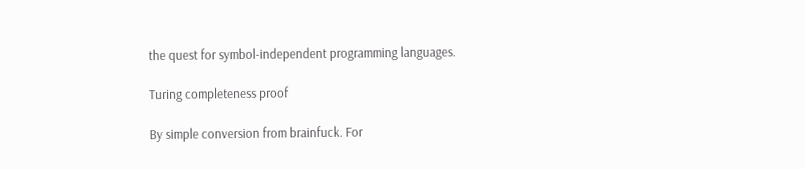the quest for symbol-independent programming languages.

Turing completeness proof

By simple conversion from brainfuck. For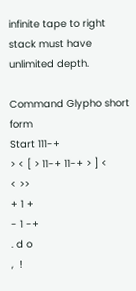infinite tape to right stack must have unlimited depth.

Command Glypho short form
Start 111-+
> < [ > 11-+ 11-+ > ] <
< >>
+ 1 +
- 1 -+
. d o
,  !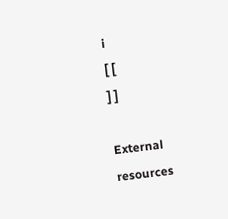i
[ [
] ]

External resources